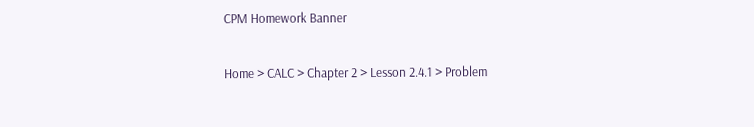CPM Homework Banner

Home > CALC > Chapter 2 > Lesson 2.4.1 > Problem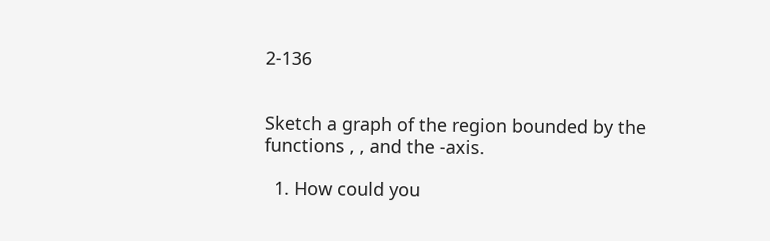2-136


Sketch a graph of the region bounded by the functions , , and the -axis.

  1. How could you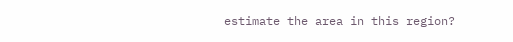estimate the area in this region?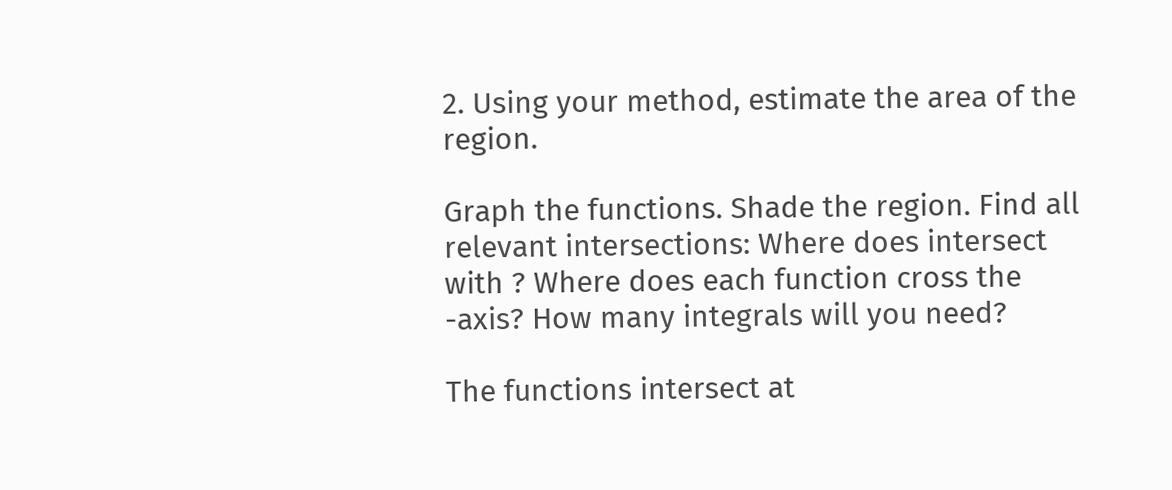2. Using your method, estimate the area of the region.

Graph the functions. Shade the region. Find all relevant intersections: Where does intersect with ? Where does each function cross the -axis? How many integrals will you need?

The functions intersect at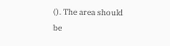(). The area should be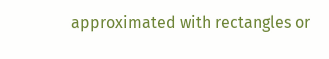approximated with rectangles or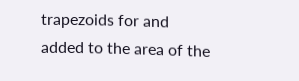trapezoids for and added to the area of the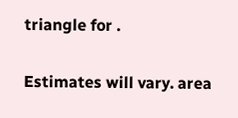triangle for .

Estimates will vary. area